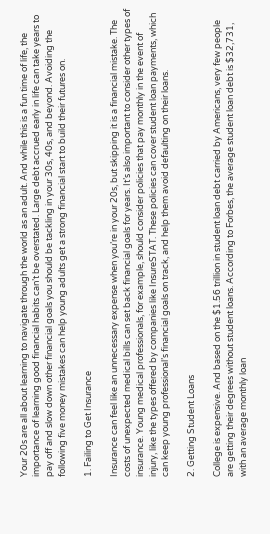Your 20s are all about learning to navigate through the world as an adult. And while this is a fun time of life, the importance of learning good financial habits can’t be overstated. Large debt accrued early in life can take years to pay off and slow down other financial goals you should be tackling in your 30s, 40s, and beyond. Avoiding the following five money mistakes can help young adults get a strong financial start to build their futures on.

1. Failing to Get Insurance

Insurance can feel like an unnecessary expense when you’re in your 20s, but skipping it is a financial mistake. The costs of unexpected medical bills can set back financial goals for years. It’s also important to consider other types of insurance. Young medical professionals, for example, should consider policies that pay monthly in the event of injury, like the types offered by companies like InsureSTAT. These policies can cover student loan payments, which can keep young professional’s financial goals on track, and help them avoid defaulting on their loans.

2. Getting Student Loans

College is expensive. And based on the $1.56 trillion in student loan debt carried by Americans, very few people are getting their degrees without student loans. According to Forbes, the average student loan debt is $32,731, with an average monthly loan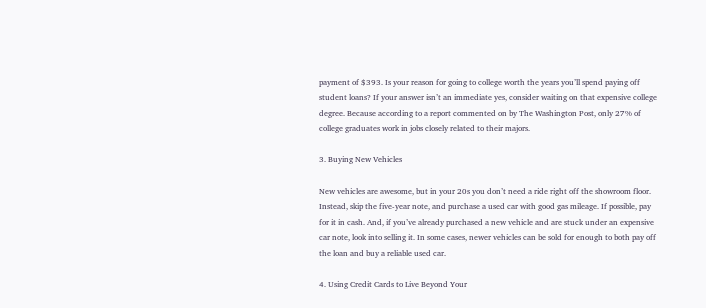payment of $393. Is your reason for going to college worth the years you’ll spend paying off student loans? If your answer isn’t an immediate yes, consider waiting on that expensive college degree. Because according to a report commented on by The Washington Post, only 27% of college graduates work in jobs closely related to their majors.

3. Buying New Vehicles

New vehicles are awesome, but in your 20s you don’t need a ride right off the showroom floor. Instead, skip the five-year note, and purchase a used car with good gas mileage. If possible, pay for it in cash. And, if you’ve already purchased a new vehicle and are stuck under an expensive car note, look into selling it. In some cases, newer vehicles can be sold for enough to both pay off the loan and buy a reliable used car.

4. Using Credit Cards to Live Beyond Your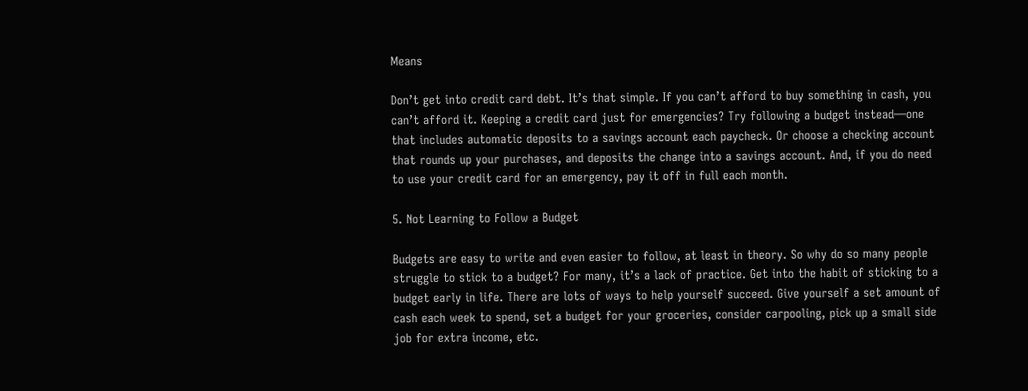Means

Don’t get into credit card debt. It’s that simple. If you can’t afford to buy something in cash, you can’t afford it. Keeping a credit card just for emergencies? Try following a budget instead—one that includes automatic deposits to a savings account each paycheck. Or choose a checking account that rounds up your purchases, and deposits the change into a savings account. And, if you do need to use your credit card for an emergency, pay it off in full each month.

5. Not Learning to Follow a Budget

Budgets are easy to write and even easier to follow, at least in theory. So why do so many people struggle to stick to a budget? For many, it’s a lack of practice. Get into the habit of sticking to a budget early in life. There are lots of ways to help yourself succeed. Give yourself a set amount of cash each week to spend, set a budget for your groceries, consider carpooling, pick up a small side job for extra income, etc.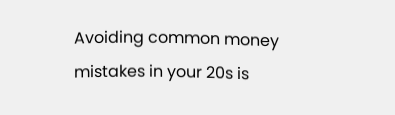Avoiding common money mistakes in your 20s is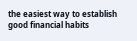the easiest way to establish good financial habits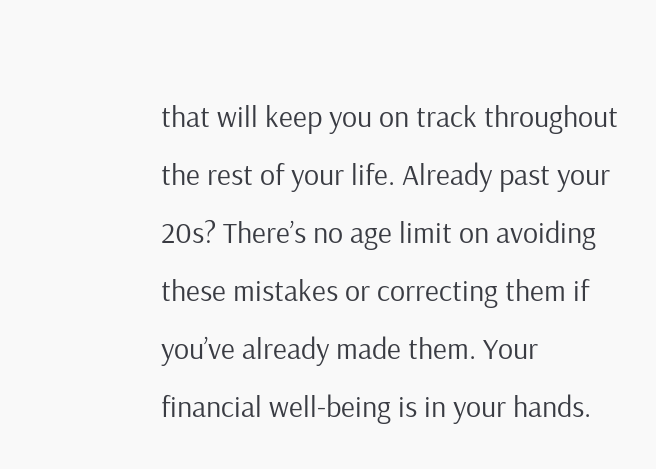that will keep you on track throughout the rest of your life. Already past your 20s? There’s no age limit on avoiding these mistakes or correcting them if you’ve already made them. Your financial well-being is in your hands.